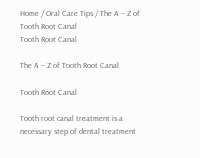Home / Oral Care Tips / The A – Z of Tooth Root Canal
Tooth Root Canal

The A – Z of Tooth Root Canal

Tooth Root Canal

Tooth root canal treatment is a necessary step of dental treatment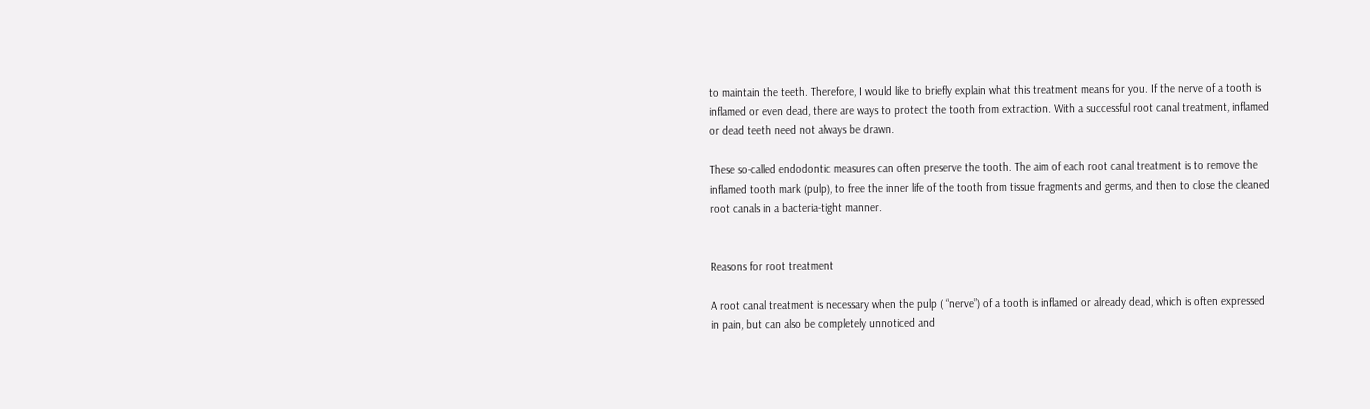to maintain the teeth. Therefore, I would like to briefly explain what this treatment means for you. If the nerve of a tooth is inflamed or even dead, there are ways to protect the tooth from extraction. With a successful root canal treatment, inflamed or dead teeth need not always be drawn.

These so-called endodontic measures can often preserve the tooth. The aim of each root canal treatment is to remove the inflamed tooth mark (pulp), to free the inner life of the tooth from tissue fragments and germs, and then to close the cleaned root canals in a bacteria-tight manner.


Reasons for root treatment

A root canal treatment is necessary when the pulp ( “nerve”) of a tooth is inflamed or already dead, which is often expressed in pain, but can also be completely unnoticed and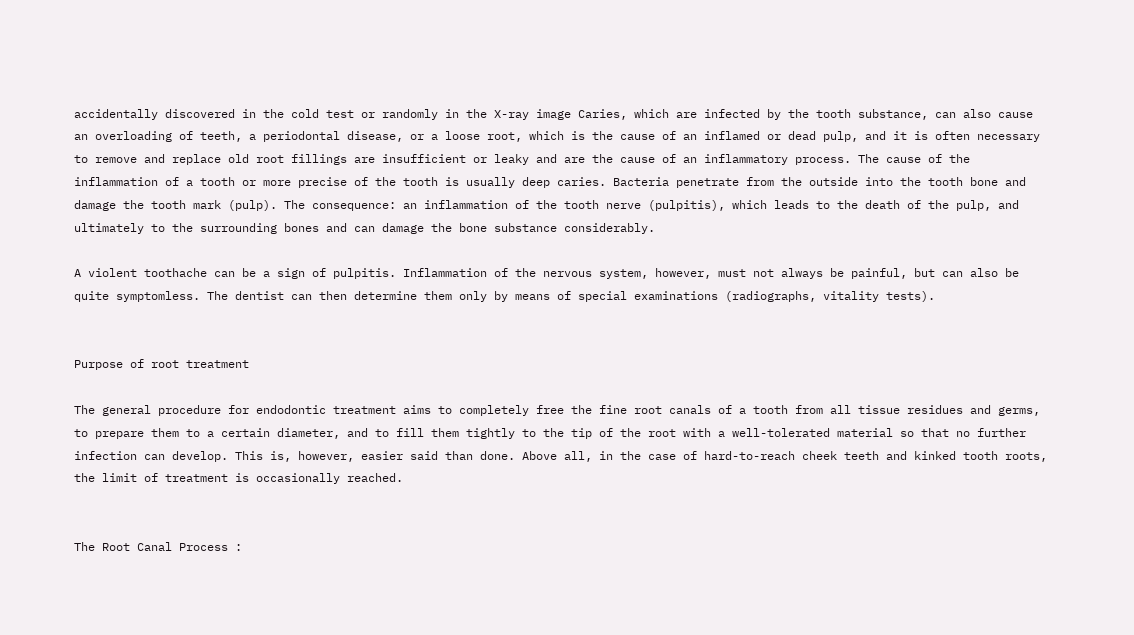accidentally discovered in the cold test or randomly in the X-ray image Caries, which are infected by the tooth substance, can also cause an overloading of teeth, a periodontal disease, or a loose root, which is the cause of an inflamed or dead pulp, and it is often necessary to remove and replace old root fillings are insufficient or leaky and are the cause of an inflammatory process. The cause of the inflammation of a tooth or more precise of the tooth is usually deep caries. Bacteria penetrate from the outside into the tooth bone and damage the tooth mark (pulp). The consequence: an inflammation of the tooth nerve (pulpitis), which leads to the death of the pulp, and ultimately to the surrounding bones and can damage the bone substance considerably.

A violent toothache can be a sign of pulpitis. Inflammation of the nervous system, however, must not always be painful, but can also be quite symptomless. The dentist can then determine them only by means of special examinations (radiographs, vitality tests).


Purpose of root treatment

The general procedure for endodontic treatment aims to completely free the fine root canals of a tooth from all tissue residues and germs, to prepare them to a certain diameter, and to fill them tightly to the tip of the root with a well-tolerated material so that no further infection can develop. This is, however, easier said than done. Above all, in the case of hard-to-reach cheek teeth and kinked tooth roots, the limit of treatment is occasionally reached.


The Root Canal Process :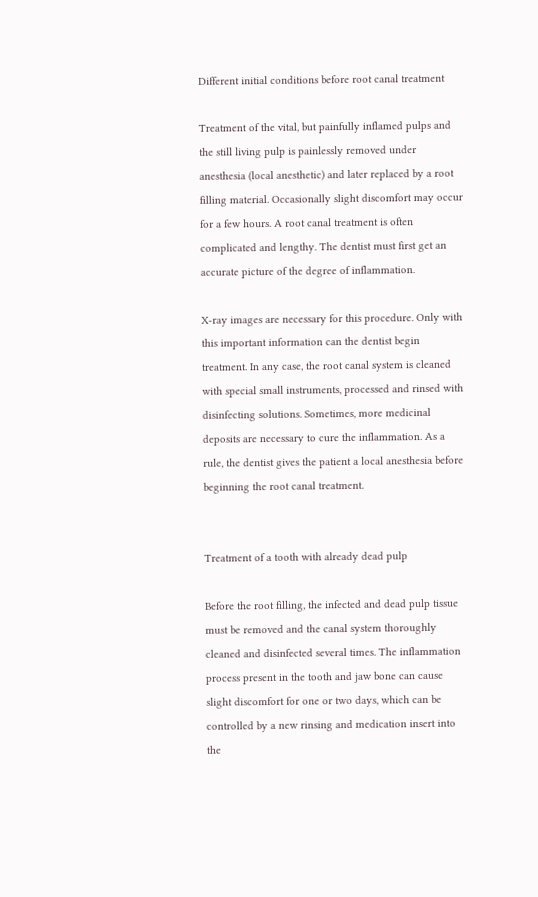Different initial conditions before root canal treatment

Treatment of the vital, but painfully inflamed pulps and the still living pulp is painlessly removed under anesthesia (local anesthetic) and later replaced by a root filling material. Occasionally slight discomfort may occur for a few hours. A root canal treatment is often complicated and lengthy. The dentist must first get an accurate picture of the degree of inflammation.

X-ray images are necessary for this procedure. Only with this important information can the dentist begin treatment. In any case, the root canal system is cleaned with special small instruments, processed and rinsed with disinfecting solutions. Sometimes, more medicinal deposits are necessary to cure the inflammation. As a rule, the dentist gives the patient a local anesthesia before beginning the root canal treatment.


Treatment of a tooth with already dead pulp

Before the root filling, the infected and dead pulp tissue must be removed and the canal system thoroughly cleaned and disinfected several times. The inflammation process present in the tooth and jaw bone can cause slight discomfort for one or two days, which can be controlled by a new rinsing and medication insert into the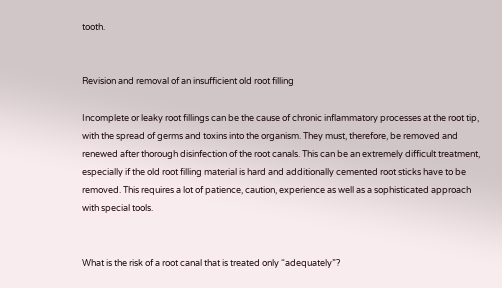tooth.


Revision and removal of an insufficient old root filling

Incomplete or leaky root fillings can be the cause of chronic inflammatory processes at the root tip, with the spread of germs and toxins into the organism. They must, therefore, be removed and renewed after thorough disinfection of the root canals. This can be an extremely difficult treatment, especially if the old root filling material is hard and additionally cemented root sticks have to be removed. This requires a lot of patience, caution, experience as well as a sophisticated approach with special tools.


What is the risk of a root canal that is treated only “adequately”?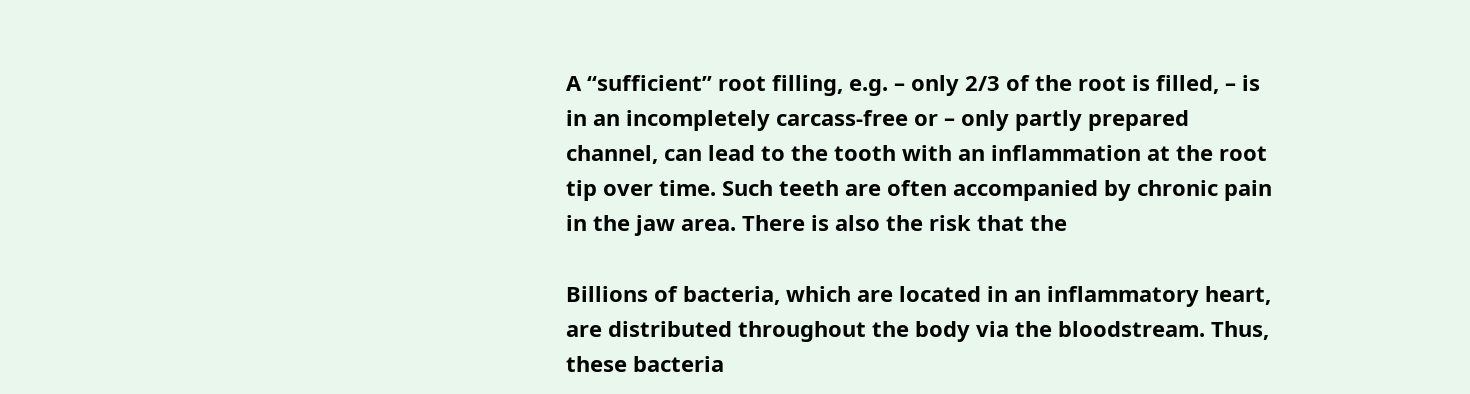A “sufficient” root filling, e.g. – only 2/3 of the root is filled, – is in an incompletely carcass-free or – only partly prepared channel, can lead to the tooth with an inflammation at the root tip over time. Such teeth are often accompanied by chronic pain in the jaw area. There is also the risk that the

Billions of bacteria, which are located in an inflammatory heart, are distributed throughout the body via the bloodstream. Thus, these bacteria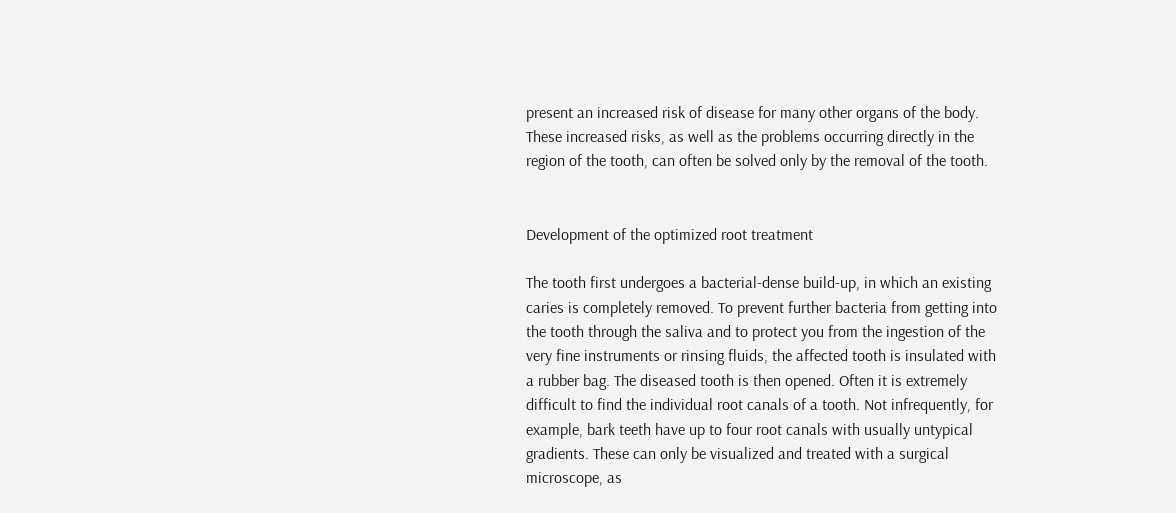present an increased risk of disease for many other organs of the body. These increased risks, as well as the problems occurring directly in the region of the tooth, can often be solved only by the removal of the tooth.


Development of the optimized root treatment

The tooth first undergoes a bacterial-dense build-up, in which an existing caries is completely removed. To prevent further bacteria from getting into the tooth through the saliva and to protect you from the ingestion of the very fine instruments or rinsing fluids, the affected tooth is insulated with a rubber bag. The diseased tooth is then opened. Often it is extremely difficult to find the individual root canals of a tooth. Not infrequently, for example, bark teeth have up to four root canals with usually untypical gradients. These can only be visualized and treated with a surgical microscope, as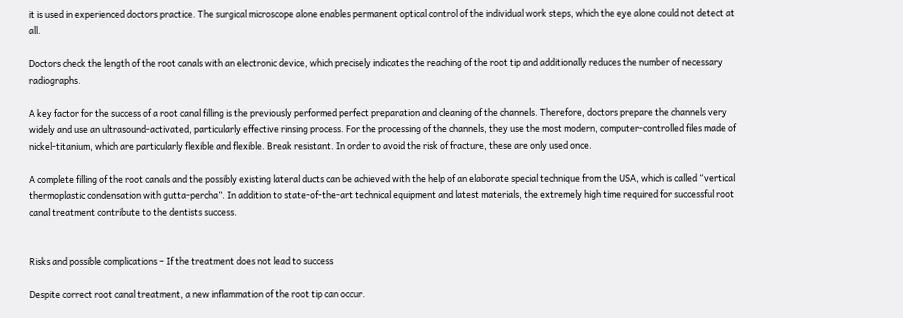it is used in experienced doctors practice. The surgical microscope alone enables permanent optical control of the individual work steps, which the eye alone could not detect at all.

Doctors check the length of the root canals with an electronic device, which precisely indicates the reaching of the root tip and additionally reduces the number of necessary radiographs.

A key factor for the success of a root canal filling is the previously performed perfect preparation and cleaning of the channels. Therefore, doctors prepare the channels very widely and use an ultrasound-activated, particularly effective rinsing process. For the processing of the channels, they use the most modern, computer-controlled files made of nickel-titanium, which are particularly flexible and flexible. Break resistant. In order to avoid the risk of fracture, these are only used once.

A complete filling of the root canals and the possibly existing lateral ducts can be achieved with the help of an elaborate special technique from the USA, which is called “vertical thermoplastic condensation with gutta-percha”. In addition to state-of-the-art technical equipment and latest materials, the extremely high time required for successful root canal treatment contribute to the dentists success.


Risks and possible complications – If the treatment does not lead to success

Despite correct root canal treatment, a new inflammation of the root tip can occur.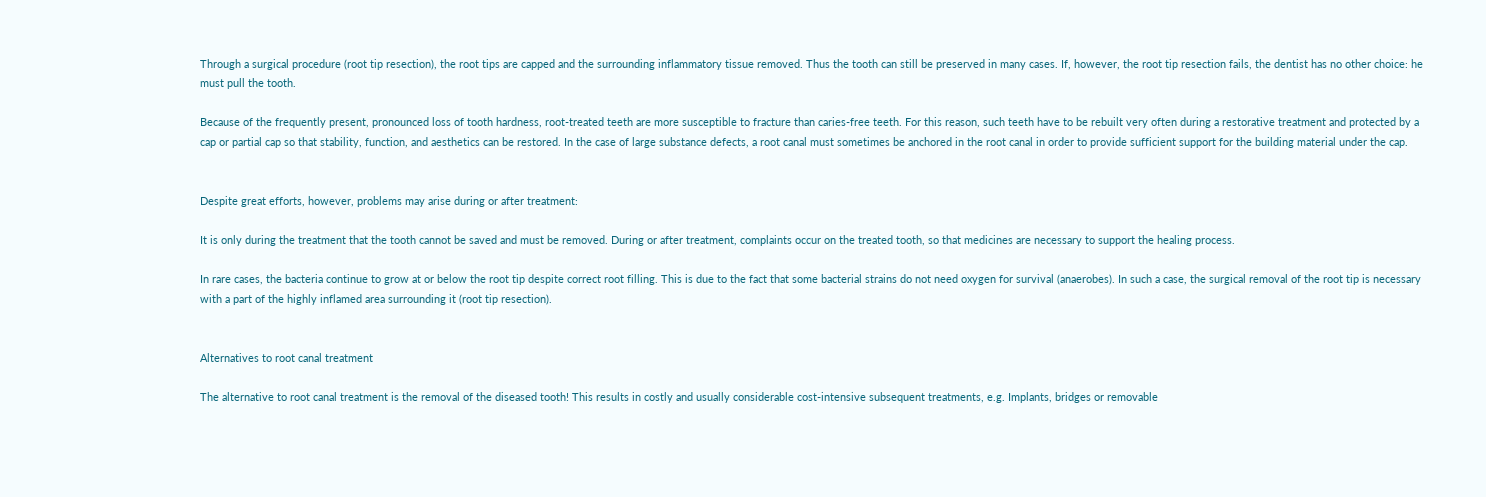Through a surgical procedure (root tip resection), the root tips are capped and the surrounding inflammatory tissue removed. Thus the tooth can still be preserved in many cases. If, however, the root tip resection fails, the dentist has no other choice: he must pull the tooth.

Because of the frequently present, pronounced loss of tooth hardness, root-treated teeth are more susceptible to fracture than caries-free teeth. For this reason, such teeth have to be rebuilt very often during a restorative treatment and protected by a cap or partial cap so that stability, function, and aesthetics can be restored. In the case of large substance defects, a root canal must sometimes be anchored in the root canal in order to provide sufficient support for the building material under the cap.


Despite great efforts, however, problems may arise during or after treatment:

It is only during the treatment that the tooth cannot be saved and must be removed. During or after treatment, complaints occur on the treated tooth, so that medicines are necessary to support the healing process.

In rare cases, the bacteria continue to grow at or below the root tip despite correct root filling. This is due to the fact that some bacterial strains do not need oxygen for survival (anaerobes). In such a case, the surgical removal of the root tip is necessary with a part of the highly inflamed area surrounding it (root tip resection).


Alternatives to root canal treatment

The alternative to root canal treatment is the removal of the diseased tooth! This results in costly and usually considerable cost-intensive subsequent treatments, e.g. Implants, bridges or removable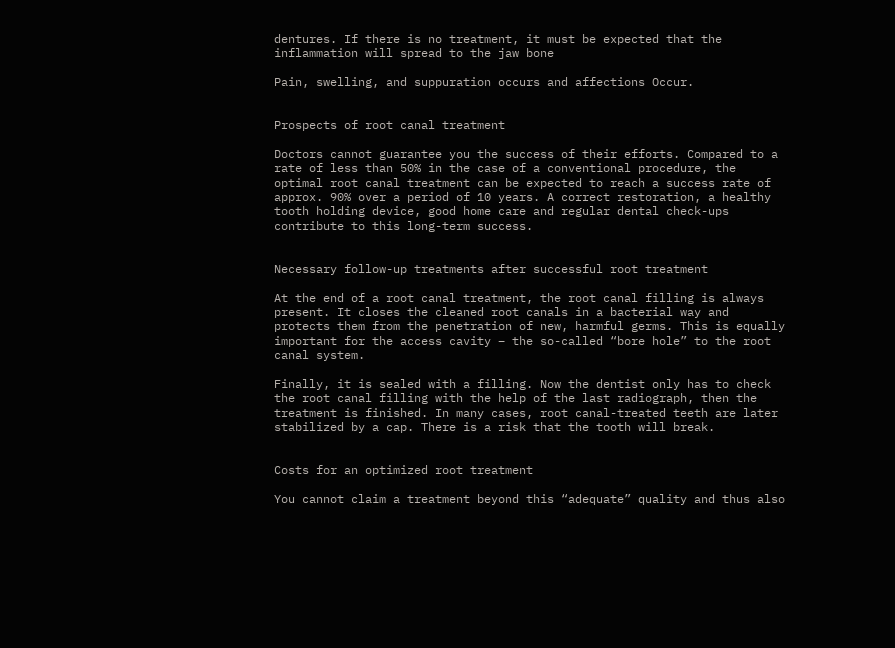dentures. If there is no treatment, it must be expected that the inflammation will spread to the jaw bone

Pain, swelling, and suppuration occurs and affections Occur.


Prospects of root canal treatment

Doctors cannot guarantee you the success of their efforts. Compared to a rate of less than 50% in the case of a conventional procedure, the optimal root canal treatment can be expected to reach a success rate of approx. 90% over a period of 10 years. A correct restoration, a healthy tooth holding device, good home care and regular dental check-ups contribute to this long-term success.


Necessary follow-up treatments after successful root treatment

At the end of a root canal treatment, the root canal filling is always present. It closes the cleaned root canals in a bacterial way and protects them from the penetration of new, harmful germs. This is equally important for the access cavity – the so-called “bore hole” to the root canal system.

Finally, it is sealed with a filling. Now the dentist only has to check the root canal filling with the help of the last radiograph, then the treatment is finished. In many cases, root canal-treated teeth are later stabilized by a cap. There is a risk that the tooth will break.


Costs for an optimized root treatment

You cannot claim a treatment beyond this “adequate” quality and thus also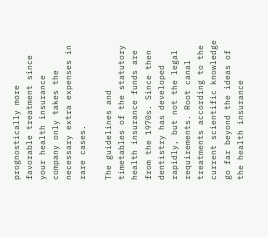prognostically more favorable treatment since your health insurance company only takes the necessary extra expenses in rare cases.

The guidelines and timetables of the statutory health insurance funds are from the 1970s. Since then dentistry has developed rapidly, but not the legal requirements. Root canal treatments according to the current scientific knowledge go far beyond the ideas of the health insurance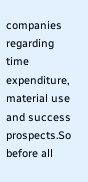companies regarding time expenditure, material use and success prospects.So before all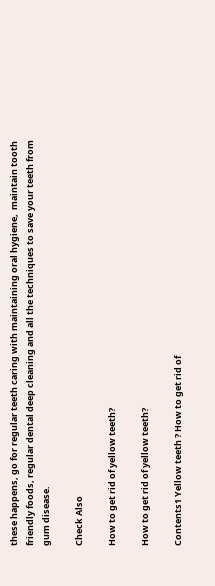these happens, go for regular teeth caring with maintaining oral hygiene,  maintain tooth friendly foods, regular dental deep cleaning and all the techniques to save your teeth from gum disease.

Check Also

How to get rid of yellow teeth?

How to get rid of yellow teeth?

Contents1 Yellow teeth ? How to get rid of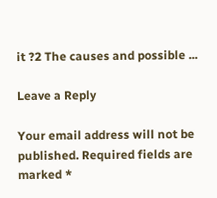it ?2 The causes and possible ...

Leave a Reply

Your email address will not be published. Required fields are marked *